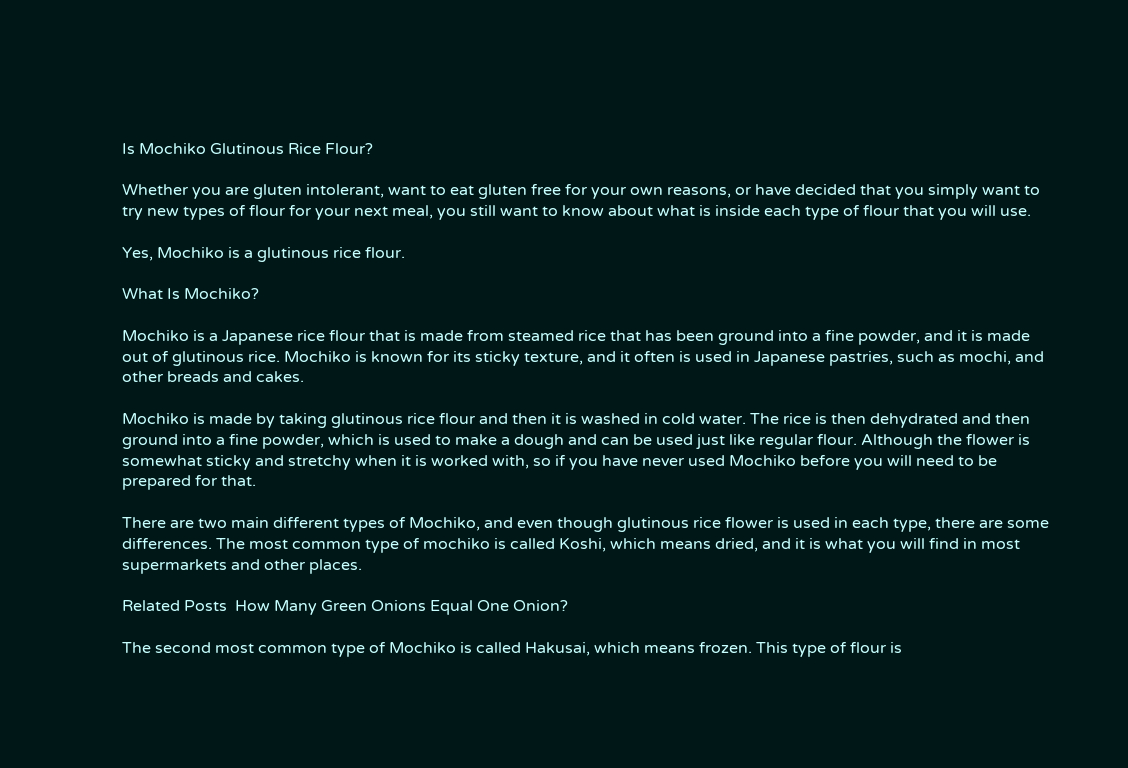Is Mochiko Glutinous Rice Flour?

Whether you are gluten intolerant, want to eat gluten free for your own reasons, or have decided that you simply want to try new types of flour for your next meal, you still want to know about what is inside each type of flour that you will use.

Yes, Mochiko is a glutinous rice flour.

What Is Mochiko?

Mochiko is a Japanese rice flour that is made from steamed rice that has been ground into a fine powder, and it is made out of glutinous rice. Mochiko is known for its sticky texture, and it often is used in Japanese pastries, such as mochi, and other breads and cakes.

Mochiko is made by taking glutinous rice flour and then it is washed in cold water. The rice is then dehydrated and then ground into a fine powder, which is used to make a dough and can be used just like regular flour. Although the flower is somewhat sticky and stretchy when it is worked with, so if you have never used Mochiko before you will need to be prepared for that.

There are two main different types of Mochiko, and even though glutinous rice flower is used in each type, there are some differences. The most common type of mochiko is called Koshi, which means dried, and it is what you will find in most supermarkets and other places.

Related Posts  How Many Green Onions Equal One Onion?

The second most common type of Mochiko is called Hakusai, which means frozen. This type of flour is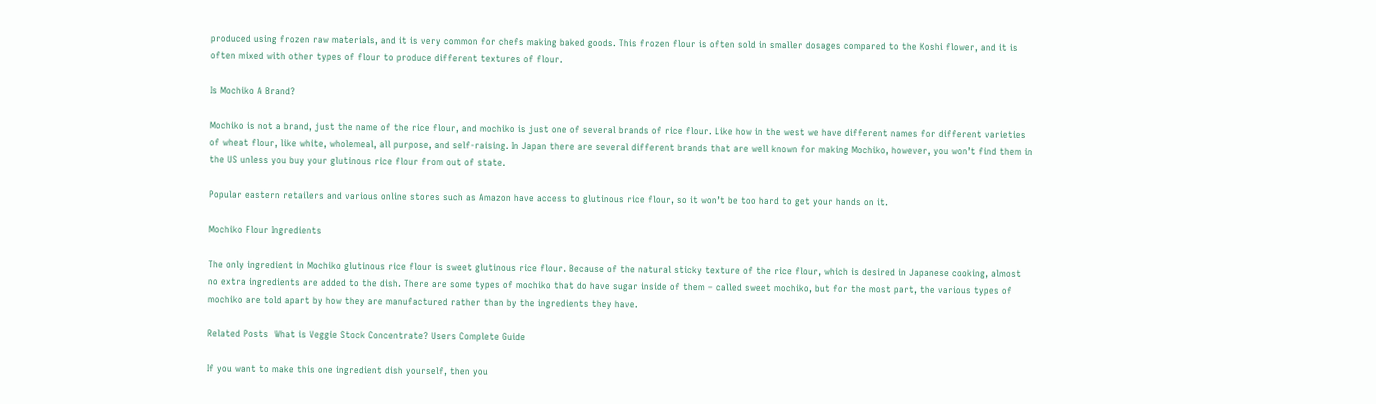produced using frozen raw materials, and it is very common for chefs making baked goods. This frozen flour is often sold in smaller dosages compared to the Koshi flower, and it is often mixed with other types of flour to produce different textures of flour.

Is Mochiko A Brand?

Mochiko is not a brand, just the name of the rice flour, and mochiko is just one of several brands of rice flour. Like how in the west we have different names for different varieties of wheat flour, like white, wholemeal, all purpose, and self-raising. In Japan there are several different brands that are well known for making Mochiko, however, you won’t find them in the US unless you buy your glutinous rice flour from out of state.

Popular eastern retailers and various online stores such as Amazon have access to glutinous rice flour, so it won’t be too hard to get your hands on it.

Mochiko Flour Ingredients

The only ingredient in Mochiko glutinous rice flour is sweet glutinous rice flour. Because of the natural sticky texture of the rice flour, which is desired in Japanese cooking, almost no extra ingredients are added to the dish. There are some types of mochiko that do have sugar inside of them – called sweet mochiko, but for the most part, the various types of mochiko are told apart by how they are manufactured rather than by the ingredients they have.

Related Posts  What is Veggie Stock Concentrate? Users Complete Guide

If you want to make this one ingredient dish yourself, then you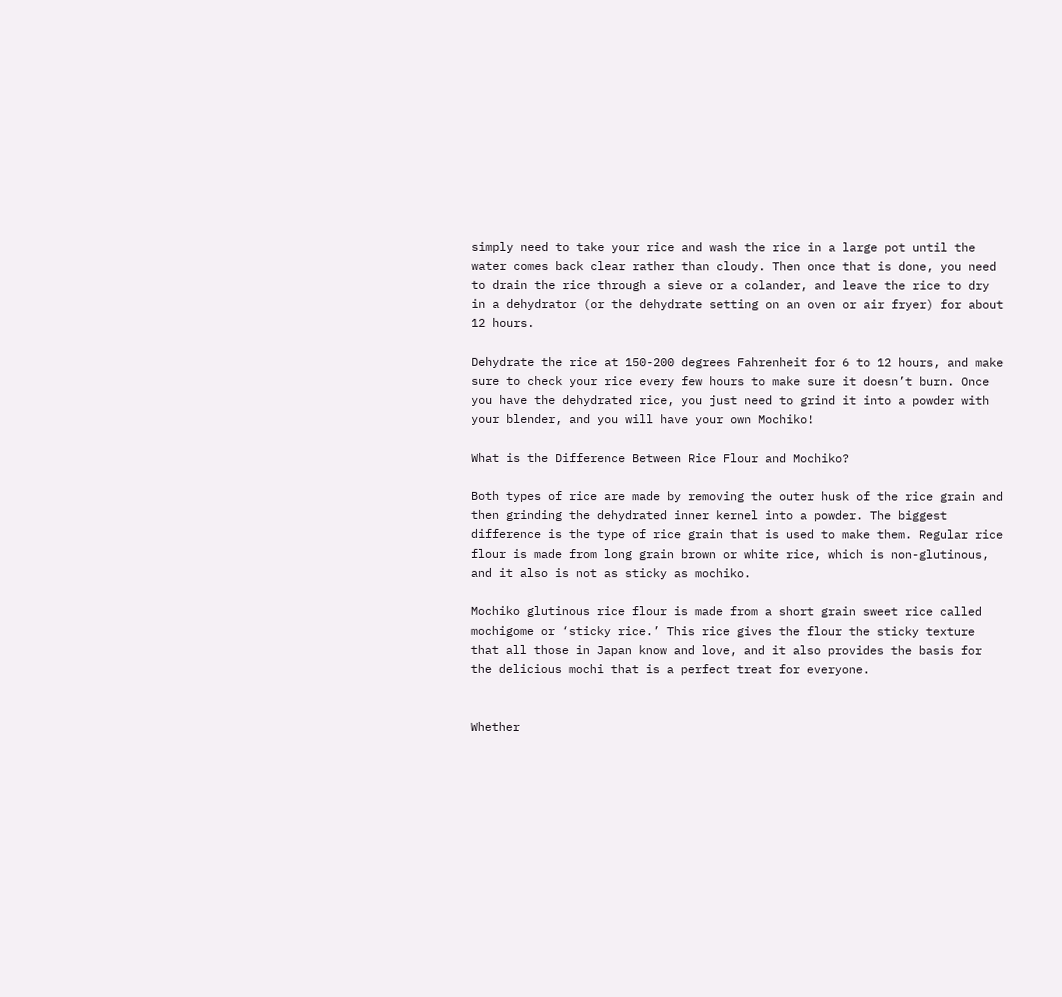simply need to take your rice and wash the rice in a large pot until the water comes back clear rather than cloudy. Then once that is done, you need to drain the rice through a sieve or a colander, and leave the rice to dry in a dehydrator (or the dehydrate setting on an oven or air fryer) for about 12 hours.

Dehydrate the rice at 150-200 degrees Fahrenheit for 6 to 12 hours, and make sure to check your rice every few hours to make sure it doesn’t burn. Once you have the dehydrated rice, you just need to grind it into a powder with your blender, and you will have your own Mochiko!

What is the Difference Between Rice Flour and Mochiko?

Both types of rice are made by removing the outer husk of the rice grain and then grinding the dehydrated inner kernel into a powder. The biggest difference is the type of rice grain that is used to make them. Regular rice flour is made from long grain brown or white rice, which is non-glutinous, and it also is not as sticky as mochiko.

Mochiko glutinous rice flour is made from a short grain sweet rice called mochigome or ‘sticky rice.’ This rice gives the flour the sticky texture that all those in Japan know and love, and it also provides the basis for the delicious mochi that is a perfect treat for everyone.


Whether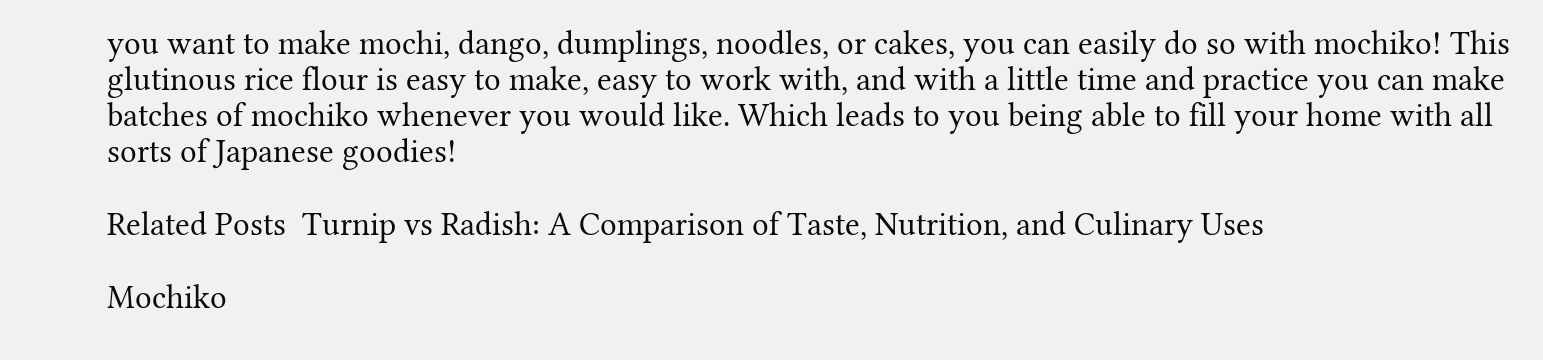you want to make mochi, dango, dumplings, noodles, or cakes, you can easily do so with mochiko! This glutinous rice flour is easy to make, easy to work with, and with a little time and practice you can make batches of mochiko whenever you would like. Which leads to you being able to fill your home with all sorts of Japanese goodies!

Related Posts  Turnip vs Radish: A Comparison of Taste, Nutrition, and Culinary Uses

Mochiko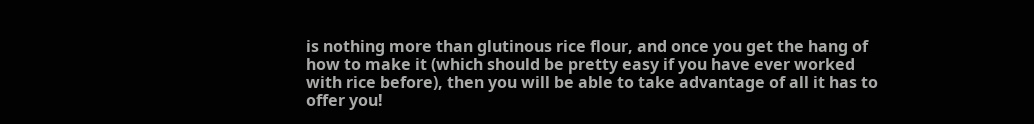is nothing more than glutinous rice flour, and once you get the hang of how to make it (which should be pretty easy if you have ever worked with rice before), then you will be able to take advantage of all it has to offer you!